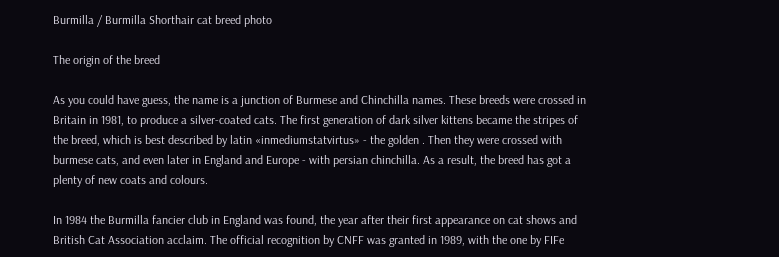Burmilla / Burmilla Shorthair cat breed photo

The origin of the breed

As you could have guess, the name is a junction of Burmese and Chinchilla names. These breeds were crossed in Britain in 1981, to produce a silver-coated cats. The first generation of dark silver kittens became the stripes of the breed, which is best described by latin «inmediumstatvirtus» - the golden . Then they were crossed with burmese cats, and even later in England and Europe - with persian chinchilla. As a result, the breed has got a plenty of new coats and colours.

In 1984 the Burmilla fancier club in England was found, the year after their first appearance on cat shows and British Cat Association acclaim. The official recognition by CNFF was granted in 1989, with the one by FIFe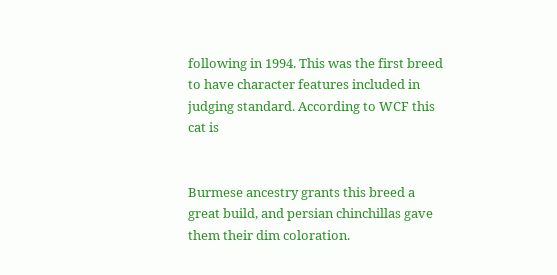following in 1994. This was the first breed to have character features included in judging standard. According to WCF this cat is


Burmese ancestry grants this breed a great build, and persian chinchillas gave them their dim coloration.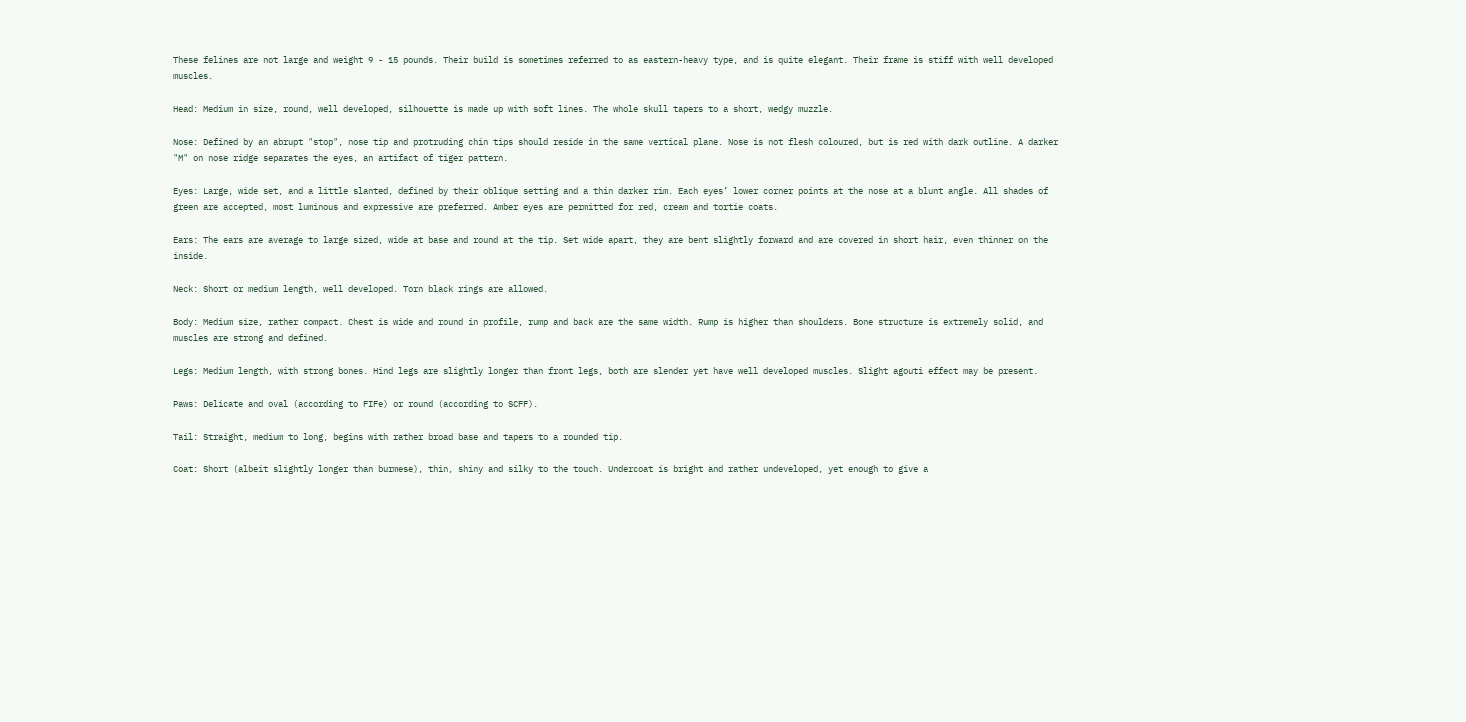These felines are not large and weight 9 - 15 pounds. Their build is sometimes referred to as eastern-heavy type, and is quite elegant. Their frame is stiff with well developed muscles.

Head: Medium in size, round, well developed, silhouette is made up with soft lines. The whole skull tapers to a short, wedgy muzzle.

Nose: Defined by an abrupt "stop", nose tip and protruding chin tips should reside in the same vertical plane. Nose is not flesh coloured, but is red with dark outline. A darker "M" on nose ridge separates the eyes, an artifact of tiger pattern.

Eyes: Large, wide set, and a little slanted, defined by their oblique setting and a thin darker rim. Each eyes’ lower corner points at the nose at a blunt angle. All shades of green are accepted, most luminous and expressive are preferred. Amber eyes are permitted for red, cream and tortie coats.

Ears: The ears are average to large sized, wide at base and round at the tip. Set wide apart, they are bent slightly forward and are covered in short hair, even thinner on the inside.

Neck: Short or medium length, well developed. Torn black rings are allowed.

Body: Medium size, rather compact. Chest is wide and round in profile, rump and back are the same width. Rump is higher than shoulders. Bone structure is extremely solid, and muscles are strong and defined.

Legs: Medium length, with strong bones. Hind legs are slightly longer than front legs, both are slender yet have well developed muscles. Slight agouti effect may be present.

Paws: Delicate and oval (according to FIFe) or round (according to SCFF).

Tail: Straight, medium to long, begins with rather broad base and tapers to a rounded tip.

Coat: Short (albeit slightly longer than burmese), thin, shiny and silky to the touch. Undercoat is bright and rather undeveloped, yet enough to give a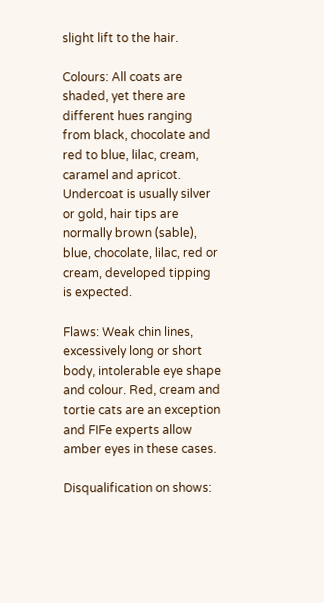slight lift to the hair.

Colours: All coats are shaded, yet there are different hues ranging from black, chocolate and red to blue, lilac, cream, caramel and apricot. Undercoat is usually silver or gold, hair tips are normally brown (sable), blue, chocolate, lilac, red or cream, developed tipping is expected.

Flaws: Weak chin lines, excessively long or short body, intolerable eye shape and colour. Red, cream and tortie cats are an exception and FIFe experts allow amber eyes in these cases.

Disqualification on shows: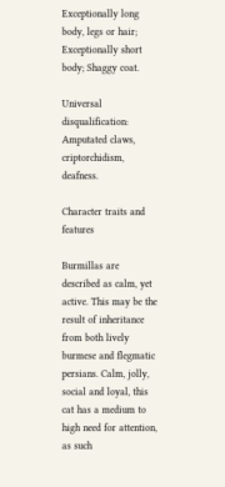Exceptionally long body, legs or hair; Exceptionally short body; Shaggy coat.

Universal disqualification: Amputated claws, criptorchidism, deafness.

Character traits and features

Burmillas are described as calm, yet active. This may be the result of inheritance from both lively burmese and flegmatic persians. Calm, jolly, social and loyal, this cat has a medium to high need for attention, as such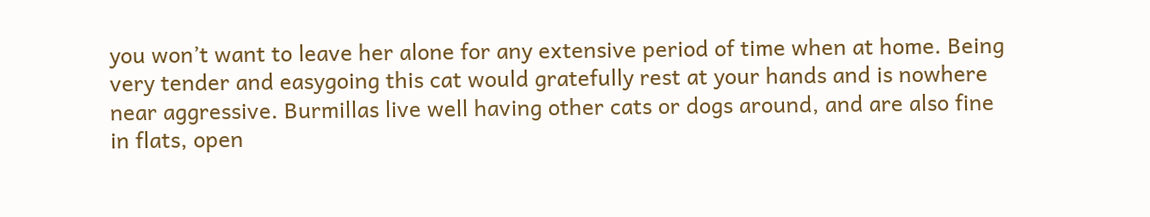you won’t want to leave her alone for any extensive period of time when at home. Being very tender and easygoing this cat would gratefully rest at your hands and is nowhere near aggressive. Burmillas live well having other cats or dogs around, and are also fine in flats, open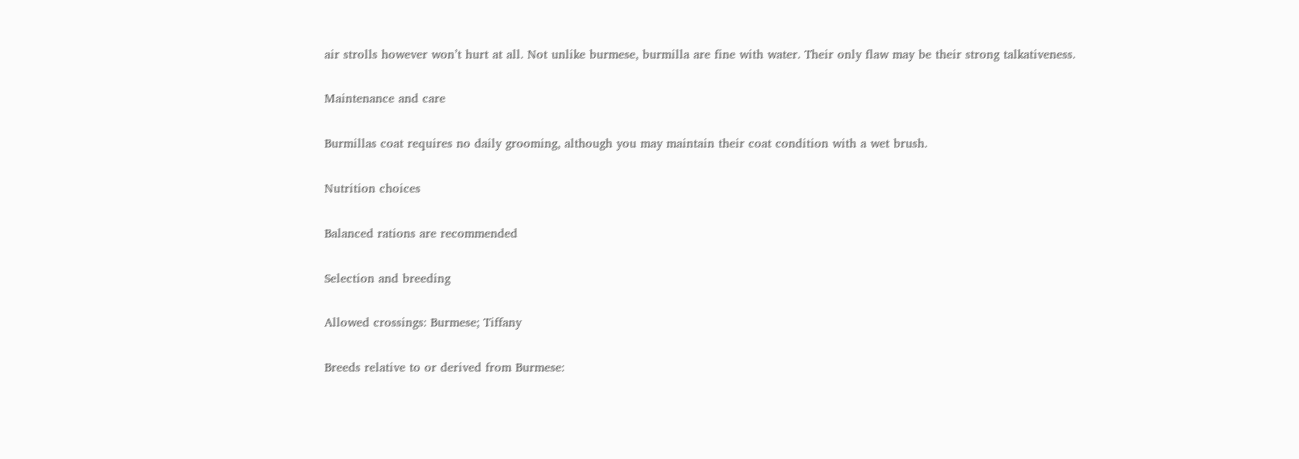air strolls however won’t hurt at all. Not unlike burmese, burmilla are fine with water. Their only flaw may be their strong talkativeness.

Maintenance and care

Burmillas coat requires no daily grooming, although you may maintain their coat condition with a wet brush.

Nutrition choices

Balanced rations are recommended

Selection and breeding

Allowed crossings: Burmese; Tiffany

Breeds relative to or derived from Burmese: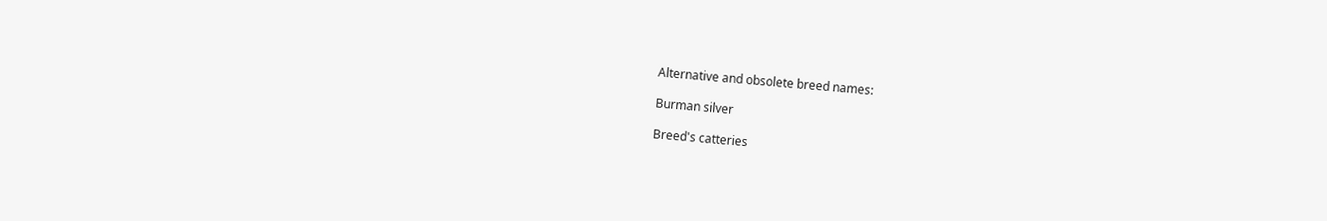Alternative and obsolete breed names:

Burman silver

Breed's catteries